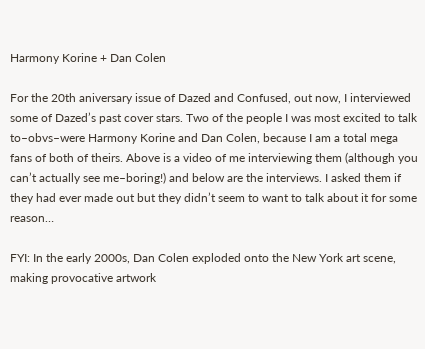Harmony Korine + Dan Colen

For the 20th aniversary issue of Dazed and Confused, out now, I interviewed some of Dazed’s past cover stars. Two of the people I was most excited to talk to–obvs–were Harmony Korine and Dan Colen, because I am a total mega fans of both of theirs. Above is a video of me interviewing them (although you can’t actually see me–boring!) and below are the interviews. I asked them if they had ever made out but they didn’t seem to want to talk about it for some reason…

FYI: In the early 2000s, Dan Colen exploded onto the New York art scene, making provocative artwork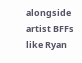alongside artist BFFs like Ryan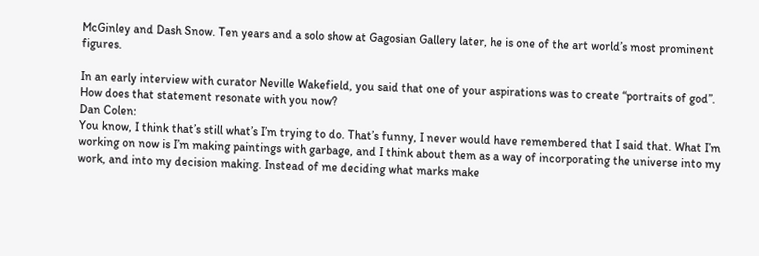McGinley and Dash Snow. Ten years and a solo show at Gagosian Gallery later, he is one of the art world’s most prominent figures.

In an early interview with curator Neville Wakefield, you said that one of your aspirations was to create “portraits of god”. How does that statement resonate with you now?
Dan Colen:
You know, I think that’s still what’s I’m trying to do. That’s funny, I never would have remembered that I said that. What I’m working on now is I’m making paintings with garbage, and I think about them as a way of incorporating the universe into my work, and into my decision making. Instead of me deciding what marks make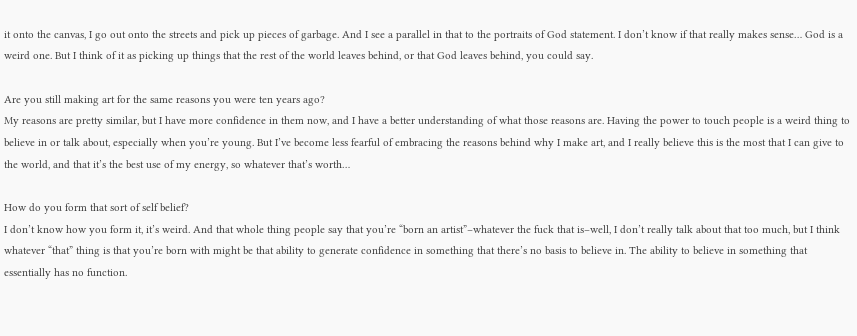it onto the canvas, I go out onto the streets and pick up pieces of garbage. And I see a parallel in that to the portraits of God statement. I don’t know if that really makes sense… God is a weird one. But I think of it as picking up things that the rest of the world leaves behind, or that God leaves behind, you could say.

Are you still making art for the same reasons you were ten years ago?
My reasons are pretty similar, but I have more confidence in them now, and I have a better understanding of what those reasons are. Having the power to touch people is a weird thing to believe in or talk about, especially when you’re young. But I’ve become less fearful of embracing the reasons behind why I make art, and I really believe this is the most that I can give to the world, and that it’s the best use of my energy, so whatever that’s worth…

How do you form that sort of self belief?
I don’t know how you form it, it’s weird. And that whole thing people say that you’re “born an artist”–whatever the fuck that is–well, I don’t really talk about that too much, but I think whatever “that” thing is that you’re born with might be that ability to generate confidence in something that there’s no basis to believe in. The ability to believe in something that essentially has no function.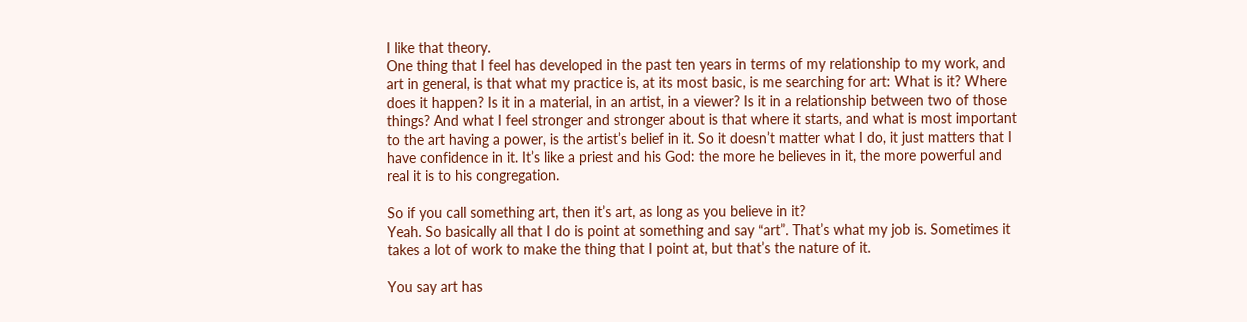I like that theory.
One thing that I feel has developed in the past ten years in terms of my relationship to my work, and art in general, is that what my practice is, at its most basic, is me searching for art: What is it? Where does it happen? Is it in a material, in an artist, in a viewer? Is it in a relationship between two of those things? And what I feel stronger and stronger about is that where it starts, and what is most important to the art having a power, is the artist’s belief in it. So it doesn’t matter what I do, it just matters that I have confidence in it. It’s like a priest and his God: the more he believes in it, the more powerful and real it is to his congregation.

So if you call something art, then it’s art, as long as you believe in it?
Yeah. So basically all that I do is point at something and say “art”. That’s what my job is. Sometimes it takes a lot of work to make the thing that I point at, but that’s the nature of it.

You say art has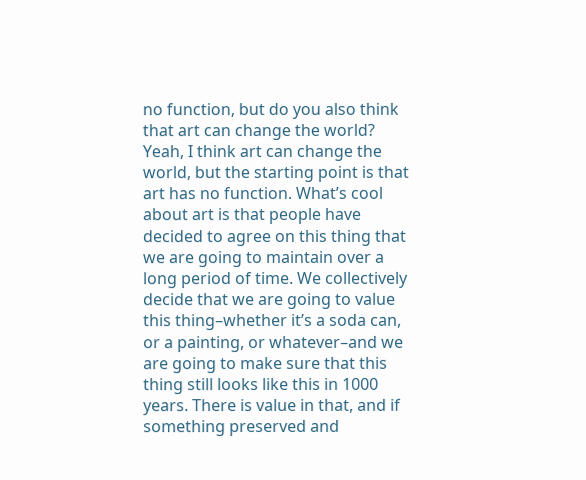no function, but do you also think that art can change the world?
Yeah, I think art can change the world, but the starting point is that art has no function. What’s cool about art is that people have decided to agree on this thing that we are going to maintain over a long period of time. We collectively decide that we are going to value this thing–whether it’s a soda can, or a painting, or whatever–and we are going to make sure that this thing still looks like this in 1000 years. There is value in that, and if something preserved and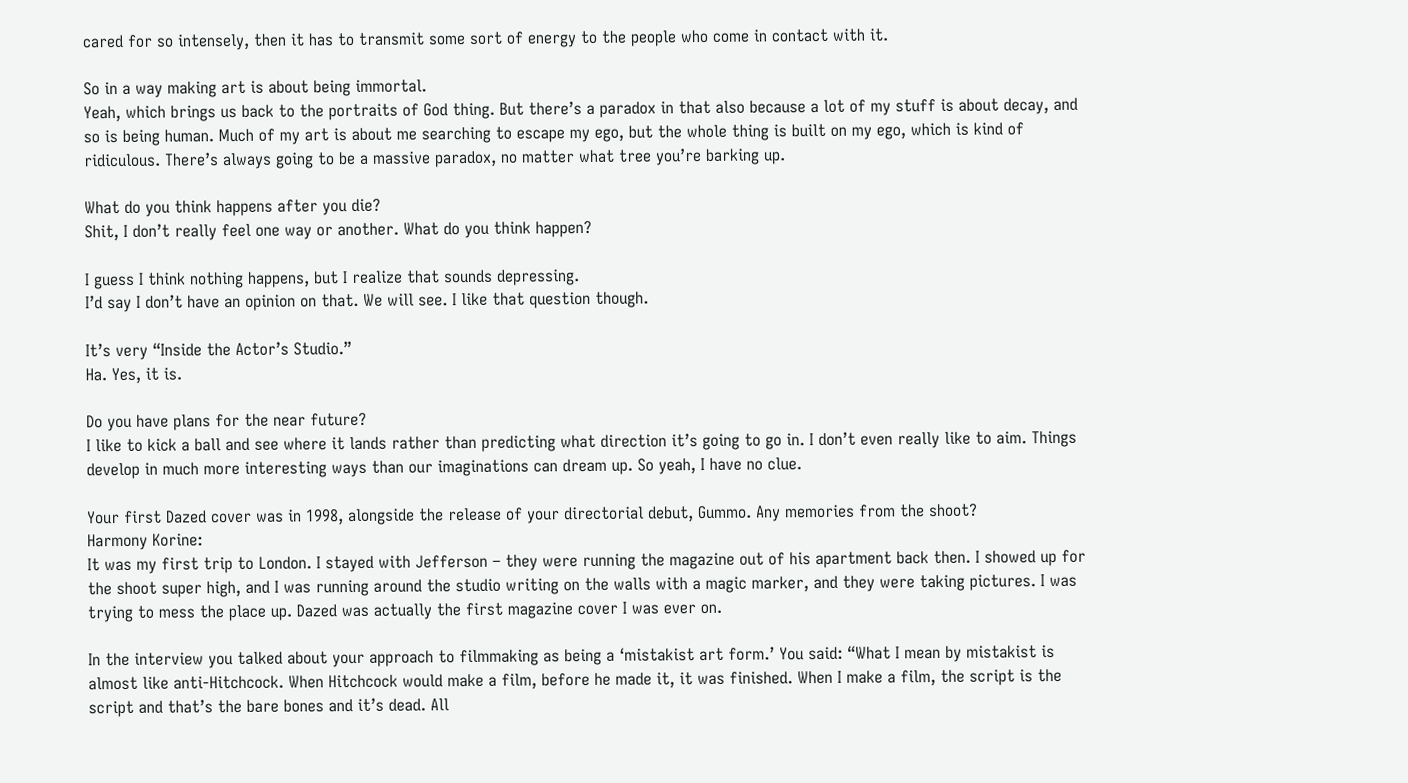cared for so intensely, then it has to transmit some sort of energy to the people who come in contact with it.

So in a way making art is about being immortal.
Yeah, which brings us back to the portraits of God thing. But there’s a paradox in that also because a lot of my stuff is about decay, and so is being human. Much of my art is about me searching to escape my ego, but the whole thing is built on my ego, which is kind of ridiculous. There’s always going to be a massive paradox, no matter what tree you’re barking up.

What do you think happens after you die?
Shit, I don’t really feel one way or another. What do you think happen?

I guess I think nothing happens, but I realize that sounds depressing.
I’d say I don’t have an opinion on that. We will see. I like that question though.

It’s very “Inside the Actor’s Studio.”
Ha. Yes, it is.

Do you have plans for the near future?
I like to kick a ball and see where it lands rather than predicting what direction it’s going to go in. I don’t even really like to aim. Things develop in much more interesting ways than our imaginations can dream up. So yeah, I have no clue.

Your first Dazed cover was in 1998, alongside the release of your directorial debut, Gummo. Any memories from the shoot?
Harmony Korine:
It was my first trip to London. I stayed with Jefferson – they were running the magazine out of his apartment back then. I showed up for the shoot super high, and I was running around the studio writing on the walls with a magic marker, and they were taking pictures. I was trying to mess the place up. Dazed was actually the first magazine cover I was ever on.

In the interview you talked about your approach to filmmaking as being a ‘mistakist art form.’ You said: “What I mean by mistakist is almost like anti-Hitchcock. When Hitchcock would make a film, before he made it, it was finished. When I make a film, the script is the script and that’s the bare bones and it’s dead. All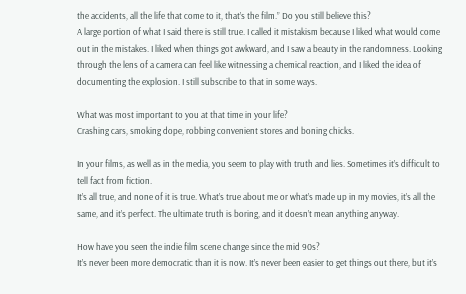the accidents, all the life that come to it, that’s the film.” Do you still believe this?
A large portion of what I said there is still true. I called it mistakism because I liked what would come out in the mistakes. I liked when things got awkward, and I saw a beauty in the randomness. Looking through the lens of a camera can feel like witnessing a chemical reaction, and I liked the idea of documenting the explosion. I still subscribe to that in some ways.

What was most important to you at that time in your life?
Crashing cars, smoking dope, robbing convenient stores and boning chicks.

In your films, as well as in the media, you seem to play with truth and lies. Sometimes it’s difficult to tell fact from fiction.
It’s all true, and none of it is true. What’s true about me or what’s made up in my movies, it’s all the same, and it’s perfect. The ultimate truth is boring, and it doesn’t mean anything anyway.

How have you seen the indie film scene change since the mid 90s?
It’s never been more democratic than it is now. It’s never been easier to get things out there, but it’s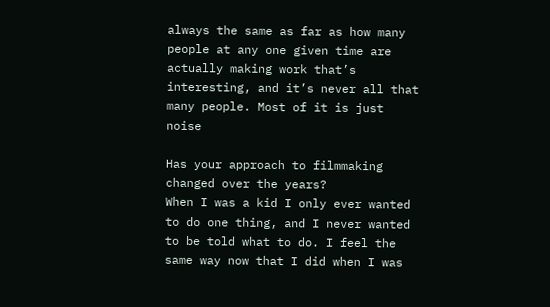always the same as far as how many people at any one given time are actually making work that’s interesting, and it’s never all that many people. Most of it is just noise

Has your approach to filmmaking changed over the years?
When I was a kid I only ever wanted to do one thing, and I never wanted to be told what to do. I feel the same way now that I did when I was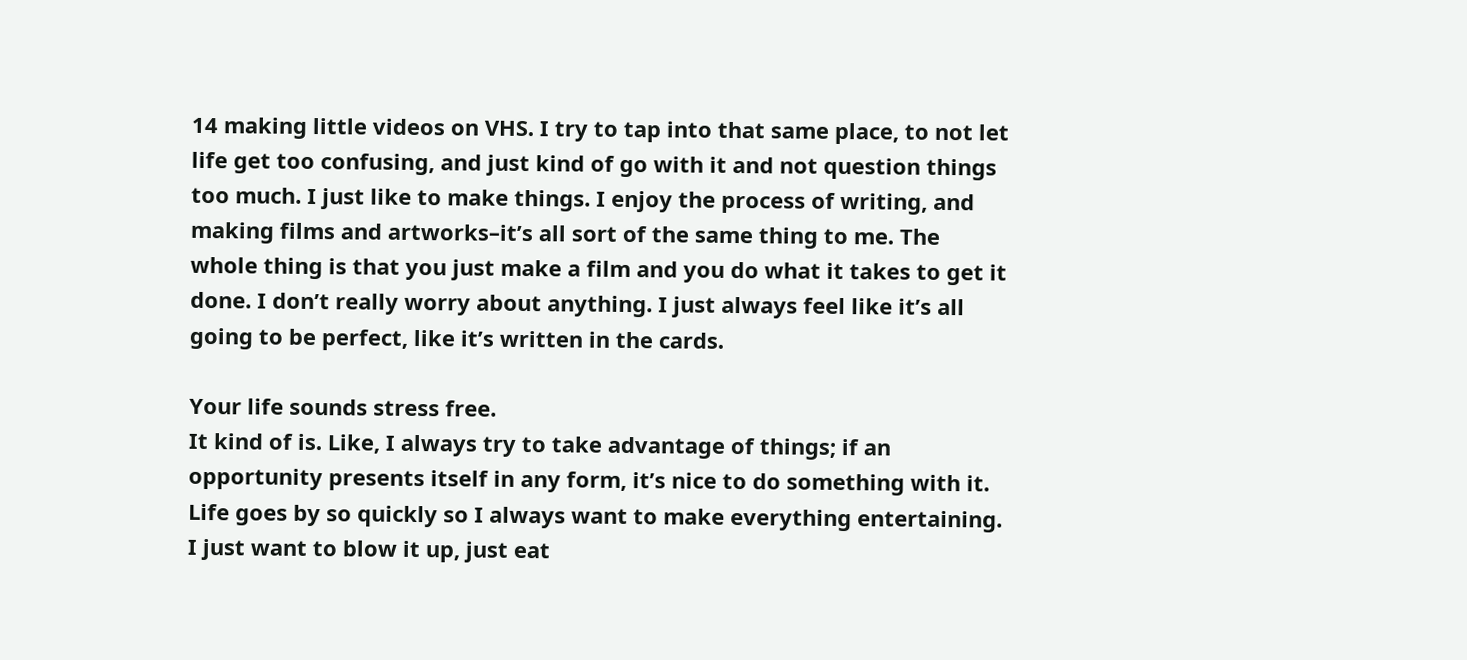14 making little videos on VHS. I try to tap into that same place, to not let life get too confusing, and just kind of go with it and not question things too much. I just like to make things. I enjoy the process of writing, and making films and artworks–it’s all sort of the same thing to me. The whole thing is that you just make a film and you do what it takes to get it done. I don’t really worry about anything. I just always feel like it’s all going to be perfect, like it’s written in the cards.

Your life sounds stress free.
It kind of is. Like, I always try to take advantage of things; if an opportunity presents itself in any form, it’s nice to do something with it. Life goes by so quickly so I always want to make everything entertaining. I just want to blow it up, just eat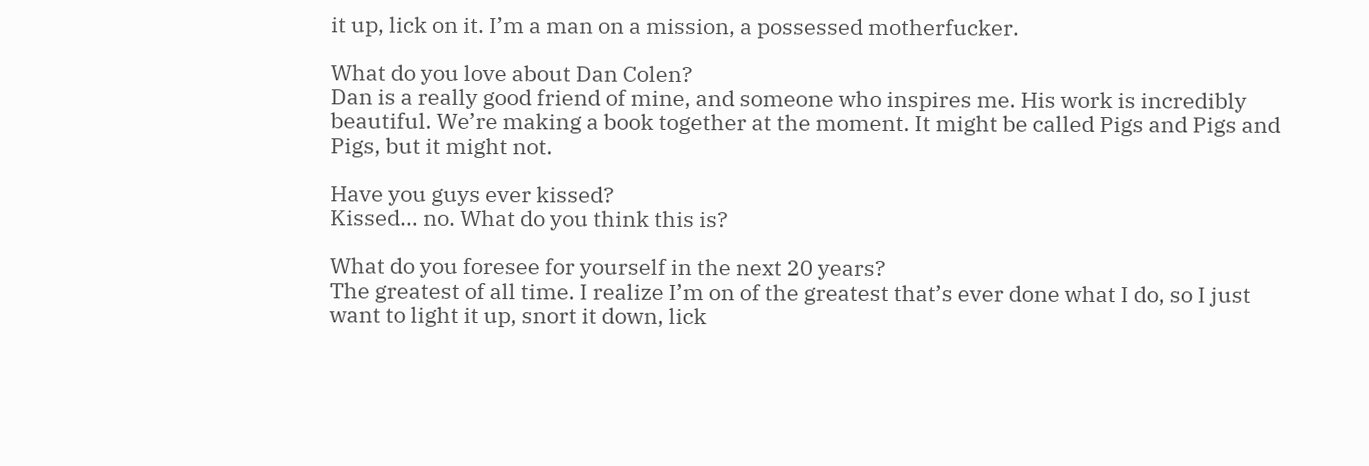it up, lick on it. I’m a man on a mission, a possessed motherfucker.

What do you love about Dan Colen?
Dan is a really good friend of mine, and someone who inspires me. His work is incredibly beautiful. We’re making a book together at the moment. It might be called Pigs and Pigs and Pigs, but it might not.

Have you guys ever kissed?
Kissed… no. What do you think this is?

What do you foresee for yourself in the next 20 years?
The greatest of all time. I realize I’m on of the greatest that’s ever done what I do, so I just want to light it up, snort it down, lick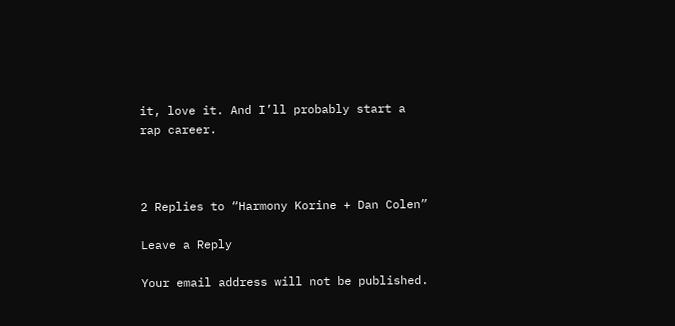it, love it. And I’ll probably start a rap career.



2 Replies to “Harmony Korine + Dan Colen”

Leave a Reply

Your email address will not be published.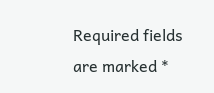Required fields are marked *